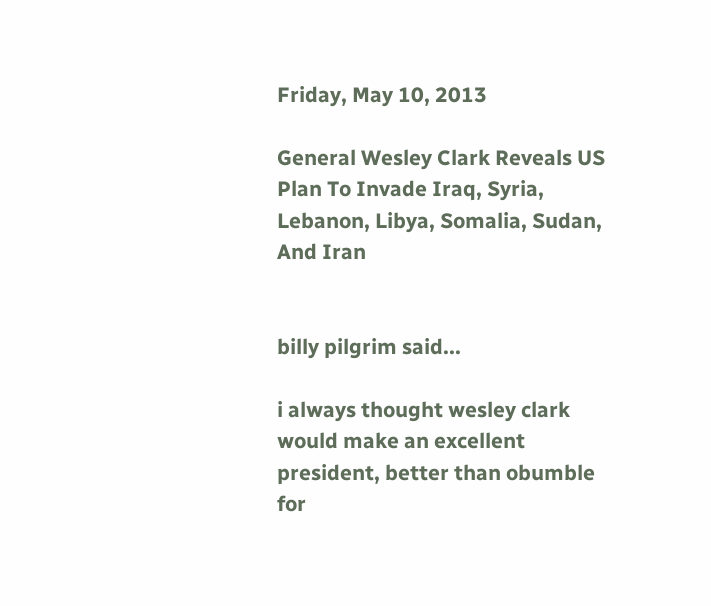Friday, May 10, 2013

General Wesley Clark Reveals US Plan To Invade Iraq, Syria, Lebanon, Libya, Somalia, Sudan, And Iran


billy pilgrim said...

i always thought wesley clark would make an excellent president, better than obumble for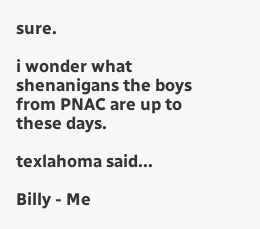sure.

i wonder what shenanigans the boys from PNAC are up to these days.

texlahoma said...

Billy - Me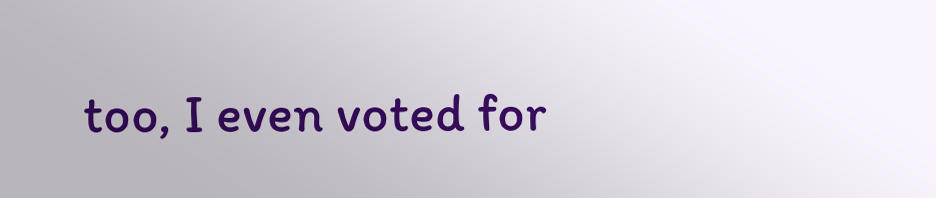too, I even voted for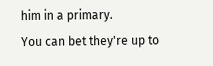him in a primary.
You can bet they're up to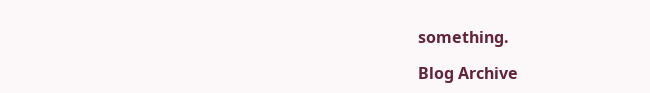something.

Blog Archive